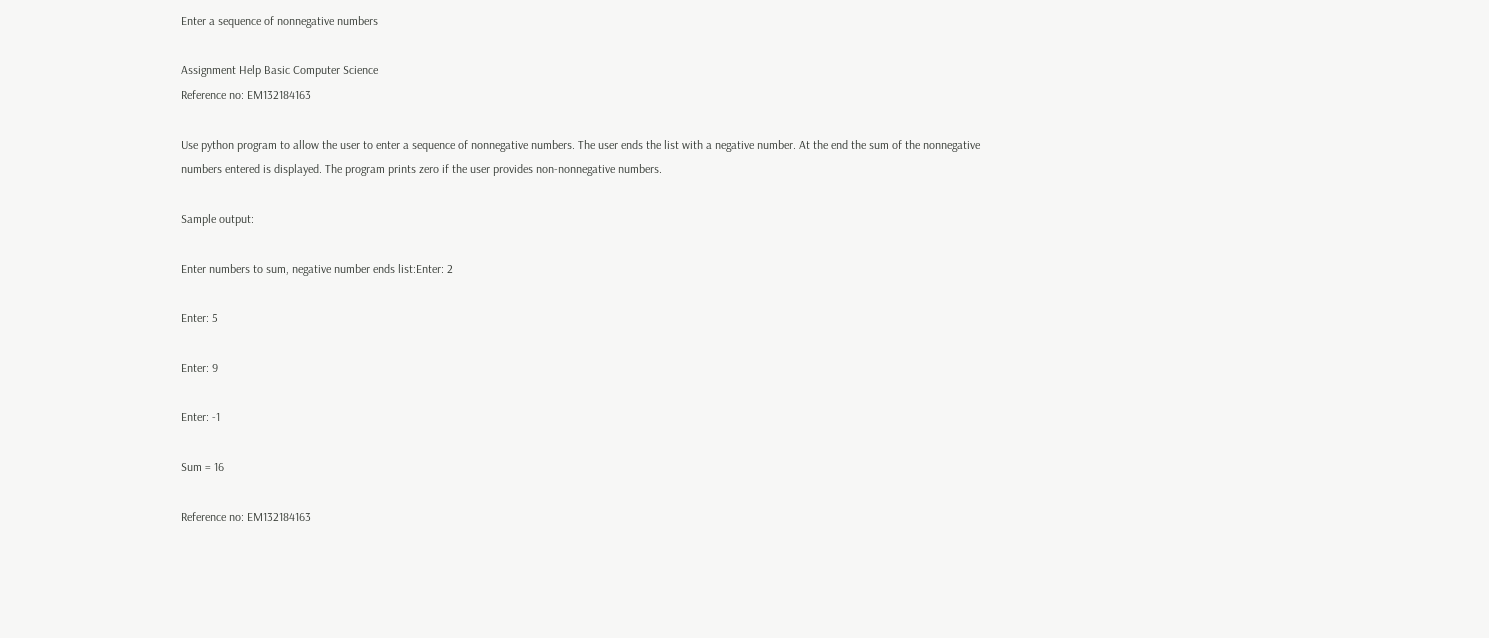Enter a sequence of nonnegative numbers

Assignment Help Basic Computer Science
Reference no: EM132184163

Use python program to allow the user to enter a sequence of nonnegative numbers. The user ends the list with a negative number. At the end the sum of the nonnegative numbers entered is displayed. The program prints zero if the user provides non-nonnegative numbers.

Sample output:

Enter numbers to sum, negative number ends list:Enter: 2

Enter: 5

Enter: 9

Enter: -1

Sum = 16

Reference no: EM132184163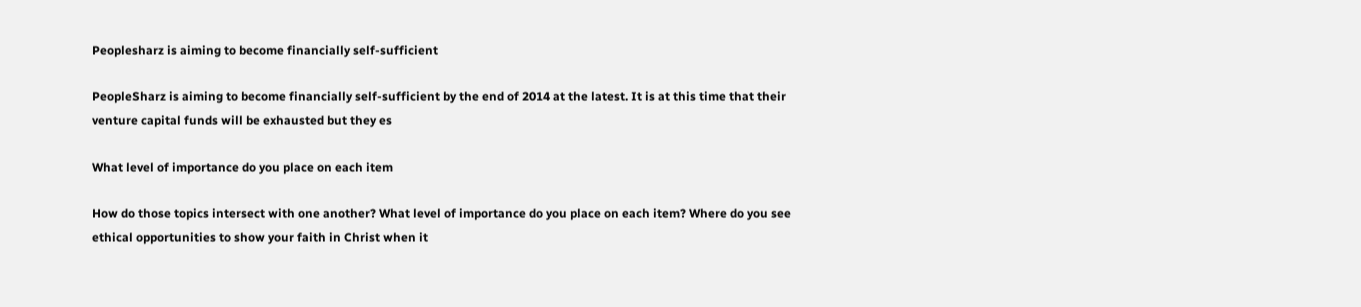Peoplesharz is aiming to become financially self-sufficient

PeopleSharz is aiming to become financially self-sufficient by the end of 2014 at the latest. It is at this time that their venture capital funds will be exhausted but they es

What level of importance do you place on each item

How do those topics intersect with one another? What level of importance do you place on each item? Where do you see ethical opportunities to show your faith in Christ when it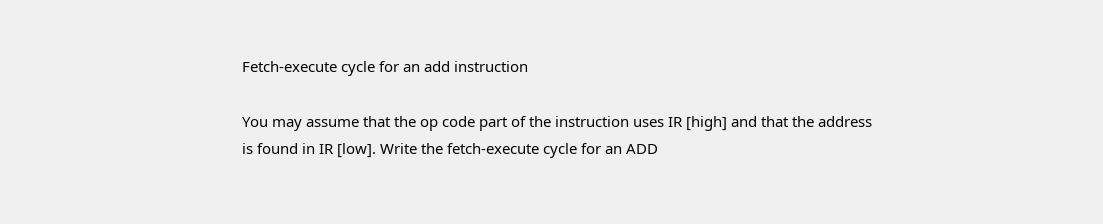Fetch-execute cycle for an add instruction

You may assume that the op code part of the instruction uses IR [high] and that the address is found in IR [low]. Write the fetch-execute cycle for an ADD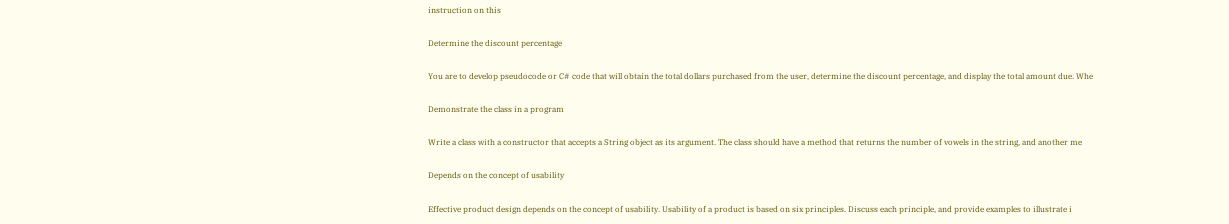instruction on this

Determine the discount percentage

You are to develop pseudocode or C# code that will obtain the total dollars purchased from the user, determine the discount percentage, and display the total amount due. Whe

Demonstrate the class in a program

Write a class with a constructor that accepts a String object as its argument. The class should have a method that returns the number of vowels in the string, and another me

Depends on the concept of usability

Effective product design depends on the concept of usability. Usability of a product is based on six principles. Discuss each principle, and provide examples to illustrate i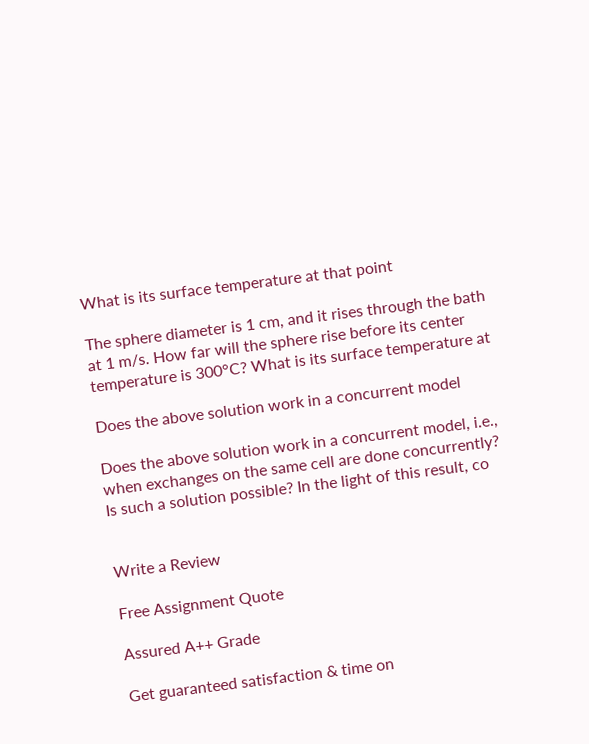What is its surface temperature at that point

The sphere diameter is 1 cm, and it rises through the bath at 1 m/s. How far will the sphere rise before its center temperature is 300°C? What is its surface temperature at

Does the above solution work in a concurrent model

Does the above solution work in a concurrent model, i.e., when exchanges on the same cell are done concurrently? Is such a solution possible? In the light of this result, co


Write a Review

Free Assignment Quote

Assured A++ Grade

Get guaranteed satisfaction & time on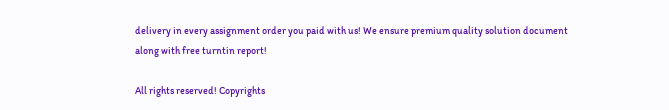delivery in every assignment order you paid with us! We ensure premium quality solution document along with free turntin report!

All rights reserved! Copyrights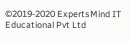©2019-2020 ExpertsMind IT Educational Pvt Ltd